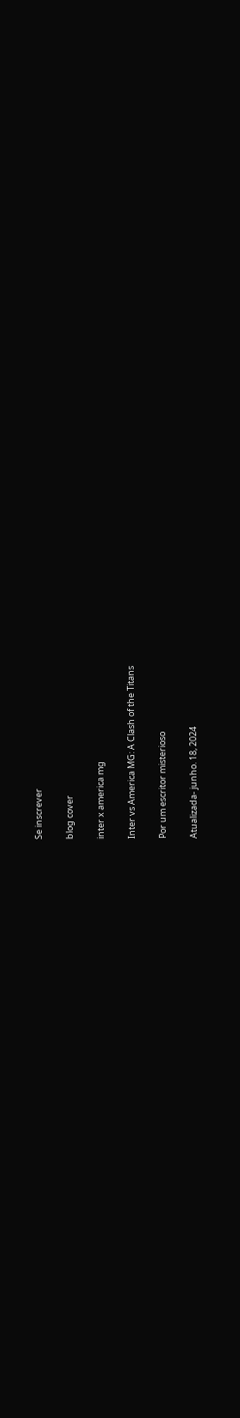Se inscrever

blog cover

inter x america mg

Inter vs America MG: A Clash of the Titans

Por um escritor misterioso

Atualizada- junho. 18, 2024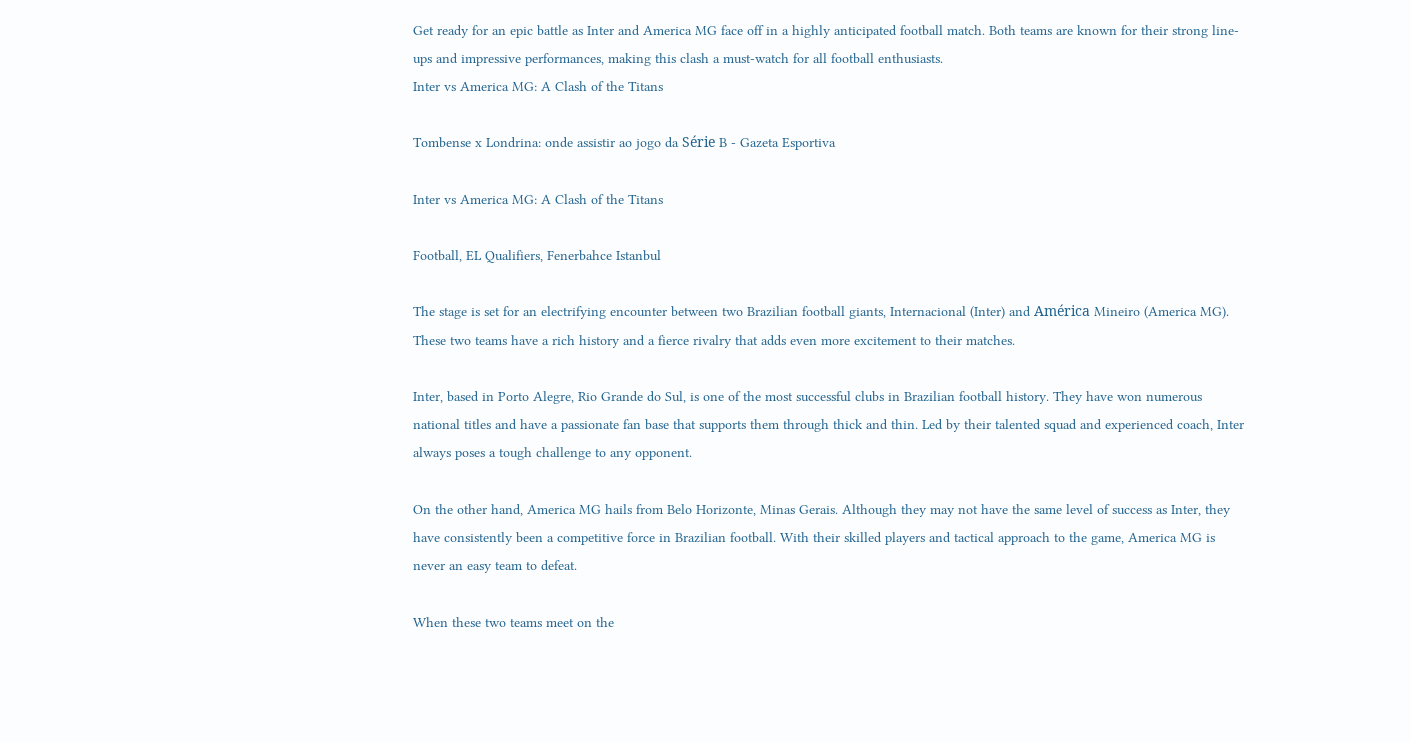Get ready for an epic battle as Inter and America MG face off in a highly anticipated football match. Both teams are known for their strong line-ups and impressive performances, making this clash a must-watch for all football enthusiasts.
Inter vs America MG: A Clash of the Titans

Tombense x Londrina: onde assistir ao jogo da Série B - Gazeta Esportiva

Inter vs America MG: A Clash of the Titans

Football, EL Qualifiers, Fenerbahce Istanbul

The stage is set for an electrifying encounter between two Brazilian football giants, Internacional (Inter) and América Mineiro (America MG). These two teams have a rich history and a fierce rivalry that adds even more excitement to their matches.

Inter, based in Porto Alegre, Rio Grande do Sul, is one of the most successful clubs in Brazilian football history. They have won numerous national titles and have a passionate fan base that supports them through thick and thin. Led by their talented squad and experienced coach, Inter always poses a tough challenge to any opponent.

On the other hand, America MG hails from Belo Horizonte, Minas Gerais. Although they may not have the same level of success as Inter, they have consistently been a competitive force in Brazilian football. With their skilled players and tactical approach to the game, America MG is never an easy team to defeat.

When these two teams meet on the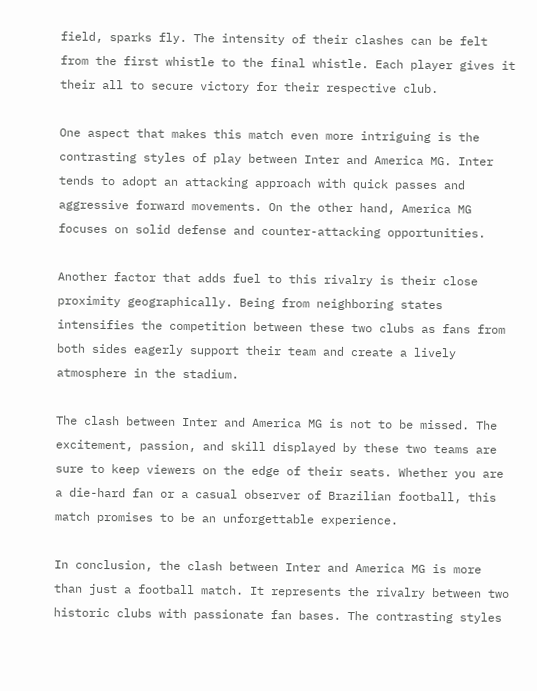field, sparks fly. The intensity of their clashes can be felt from the first whistle to the final whistle. Each player gives it their all to secure victory for their respective club.

One aspect that makes this match even more intriguing is the contrasting styles of play between Inter and America MG. Inter tends to adopt an attacking approach with quick passes and aggressive forward movements. On the other hand, America MG focuses on solid defense and counter-attacking opportunities.

Another factor that adds fuel to this rivalry is their close proximity geographically. Being from neighboring states intensifies the competition between these two clubs as fans from both sides eagerly support their team and create a lively atmosphere in the stadium.

The clash between Inter and America MG is not to be missed. The excitement, passion, and skill displayed by these two teams are sure to keep viewers on the edge of their seats. Whether you are a die-hard fan or a casual observer of Brazilian football, this match promises to be an unforgettable experience.

In conclusion, the clash between Inter and America MG is more than just a football match. It represents the rivalry between two historic clubs with passionate fan bases. The contrasting styles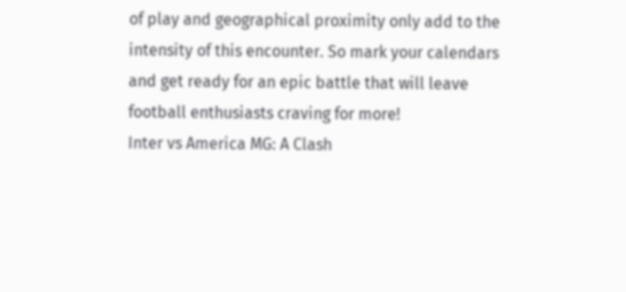of play and geographical proximity only add to the intensity of this encounter. So mark your calendars and get ready for an epic battle that will leave football enthusiasts craving for more!
Inter vs America MG: A Clash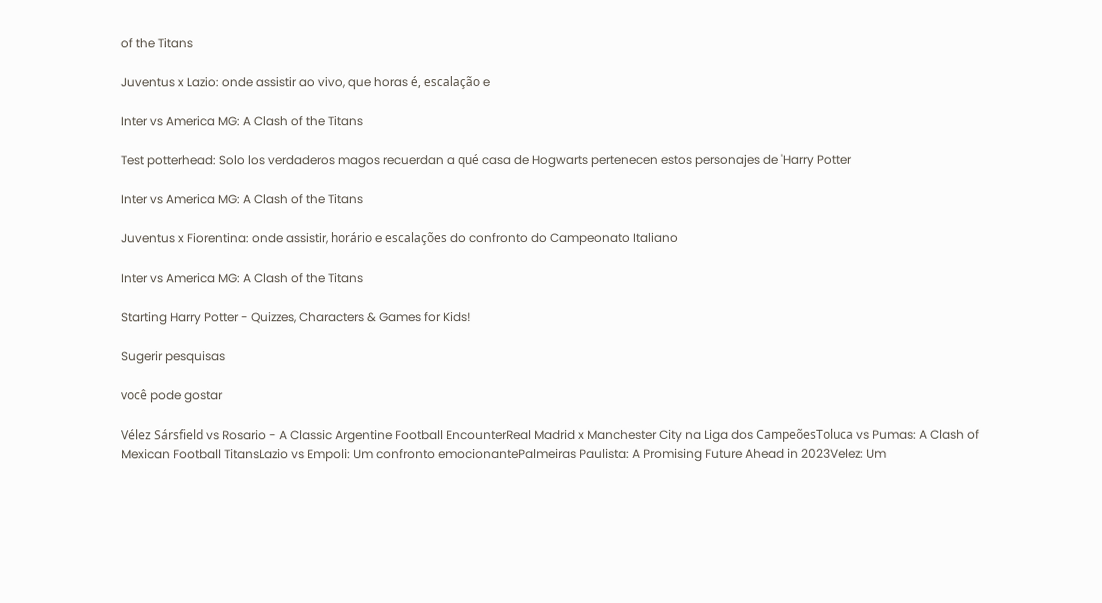of the Titans

Juventus x Lazio: onde assistir ao vivo, que horas é, escalação e

Inter vs America MG: A Clash of the Titans

Test potterhead: Solo los verdaderos magos recuerdan a qué casa de Hogwarts pertenecen estos personajes de 'Harry Potter

Inter vs America MG: A Clash of the Titans

Juventus x Fiorentina: onde assistir, horário e escalações do confronto do Campeonato Italiano

Inter vs America MG: A Clash of the Titans

Starting Harry Potter - Quizzes, Characters & Games for Kids!

Sugerir pesquisas

você pode gostar

Vélez Sársfield vs Rosario - A Classic Argentine Football EncounterReal Madrid x Manchester City na Liga dos CampeõesToluca vs Pumas: A Clash of Mexican Football TitansLazio vs Empoli: Um confronto emocionantePalmeiras Paulista: A Promising Future Ahead in 2023Velez: Um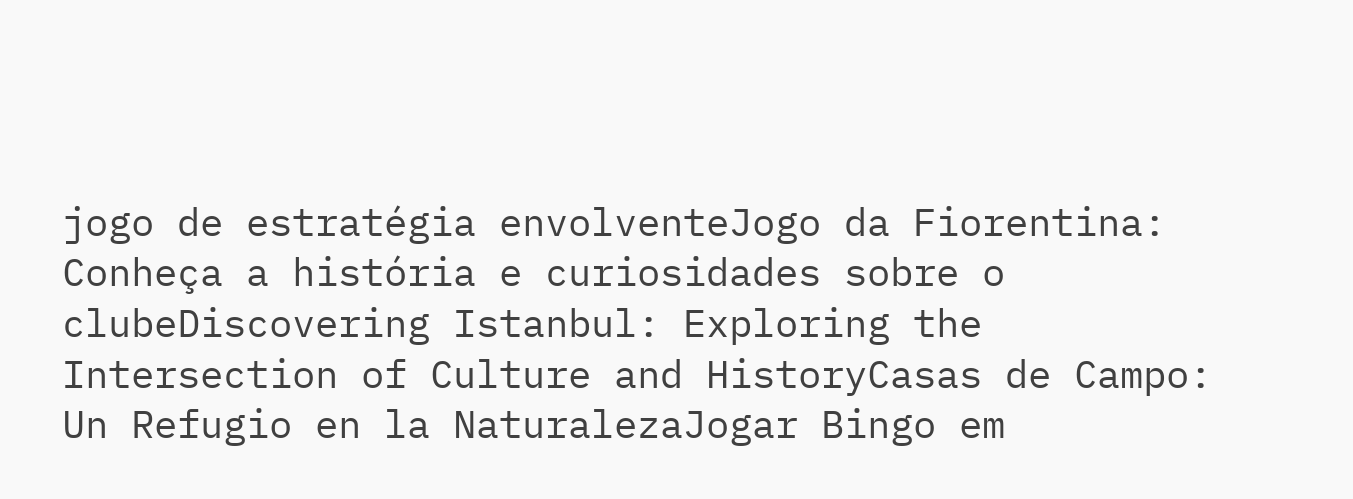jogo de estratégia envolventeJogo da Fiorentina: Conheça a história e curiosidades sobre o clubeDiscovering Istanbul: Exploring the Intersection of Culture and HistoryCasas de Campo: Un Refugio en la NaturalezaJogar Bingo em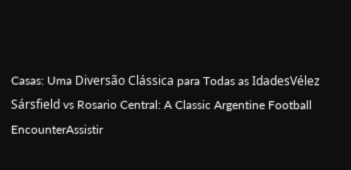Casas: Uma Diversão Clássica para Todas as IdadesVélez Sársfield vs Rosario Central: A Classic Argentine Football EncounterAssistir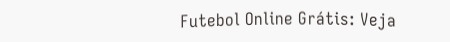Futebol Online Grátis: Veja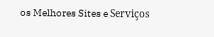os Melhores Sites e Serviços